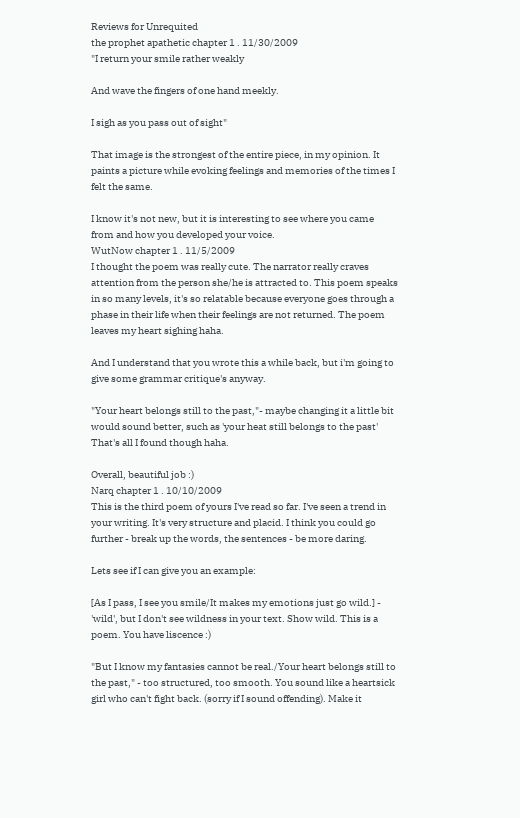Reviews for Unrequited
the prophet apathetic chapter 1 . 11/30/2009
"I return your smile rather weakly

And wave the fingers of one hand meekly.

I sigh as you pass out of sight"

That image is the strongest of the entire piece, in my opinion. It paints a picture while evoking feelings and memories of the times I felt the same.

I know it's not new, but it is interesting to see where you came from and how you developed your voice.
WutNow chapter 1 . 11/5/2009
I thought the poem was really cute. The narrator really craves attention from the person she/he is attracted to. This poem speaks in so many levels, it's so relatable because everyone goes through a phase in their life when their feelings are not returned. The poem leaves my heart sighing haha.

And I understand that you wrote this a while back, but i'm going to give some grammar critique's anyway.

"Your heart belongs still to the past,"- maybe changing it a little bit would sound better, such as 'your heat still belongs to the past' That's all I found though haha.

Overall, beautiful job :)
Narq chapter 1 . 10/10/2009
This is the third poem of yours I've read so far. I've seen a trend in your writing. It's very structure and placid. I think you could go further - break up the words, the sentences - be more daring.

Lets see if I can give you an example:

[As I pass, I see you smile/It makes my emotions just go wild.] - 'wild', but I don't see wildness in your text. Show wild. This is a poem. You have liscence :)

"But I know my fantasies cannot be real./Your heart belongs still to the past," - too structured, too smooth. You sound like a heartsick girl who can't fight back. (sorry if I sound offending). Make it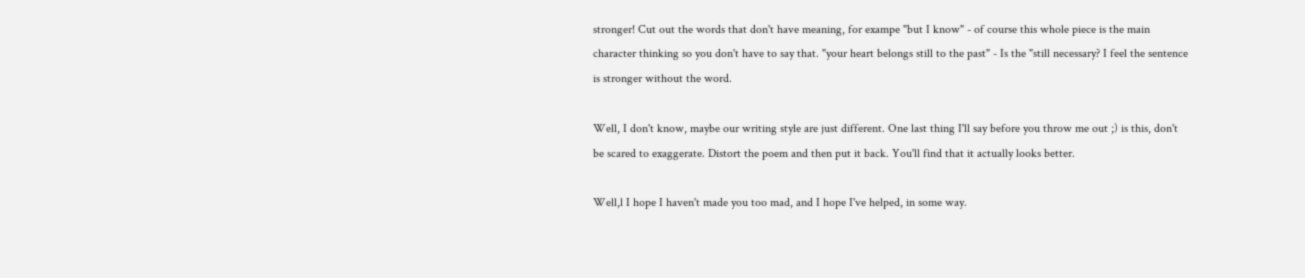stronger! Cut out the words that don't have meaning, for exampe "but I know" - of course this whole piece is the main character thinking so you don't have to say that. "your heart belongs still to the past" - Is the "still necessary? I feel the sentence is stronger without the word.

Well, I don't know, maybe our writing style are just different. One last thing I'll say before you throw me out ;) is this, don't be scared to exaggerate. Distort the poem and then put it back. You'll find that it actually looks better.

Well,l I hope I haven't made you too mad, and I hope I've helped, in some way.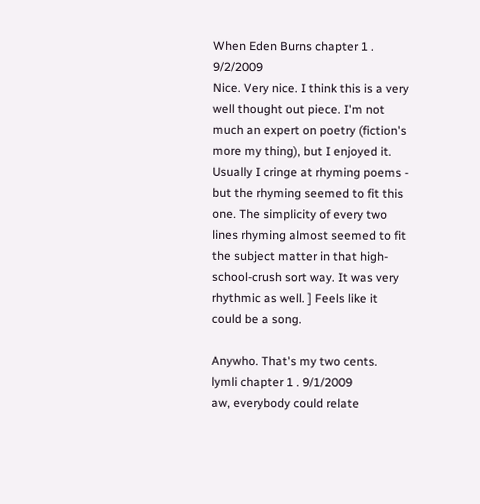When Eden Burns chapter 1 . 9/2/2009
Nice. Very nice. I think this is a very well thought out piece. I'm not much an expert on poetry (fiction's more my thing), but I enjoyed it. Usually I cringe at rhyming poems - but the rhyming seemed to fit this one. The simplicity of every two lines rhyming almost seemed to fit the subject matter in that high-school-crush sort way. It was very rhythmic as well. ] Feels like it could be a song.

Anywho. That's my two cents.
lymli chapter 1 . 9/1/2009
aw, everybody could relate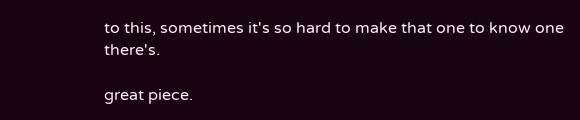to this, sometimes it's so hard to make that one to know one there's.

great piece.